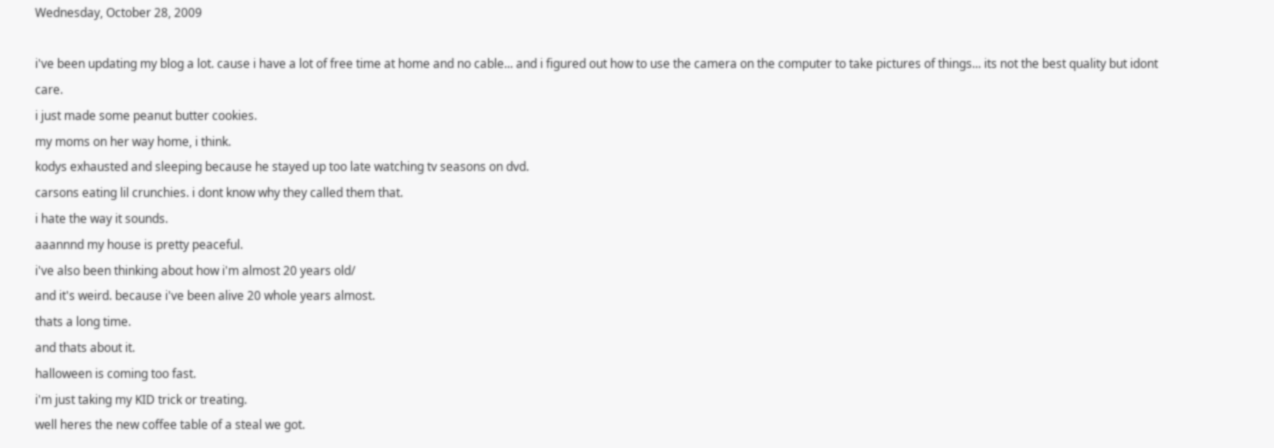Wednesday, October 28, 2009

i've been updating my blog a lot. cause i have a lot of free time at home and no cable... and i figured out how to use the camera on the computer to take pictures of things... its not the best quality but idont care.
i just made some peanut butter cookies.
my moms on her way home, i think.
kodys exhausted and sleeping because he stayed up too late watching tv seasons on dvd.
carsons eating lil crunchies. i dont know why they called them that.
i hate the way it sounds.
aaannnd my house is pretty peaceful.
i've also been thinking about how i'm almost 20 years old/
and it's weird. because i've been alive 20 whole years almost.
thats a long time.
and thats about it.
halloween is coming too fast.
i'm just taking my KID trick or treating.
well heres the new coffee table of a steal we got.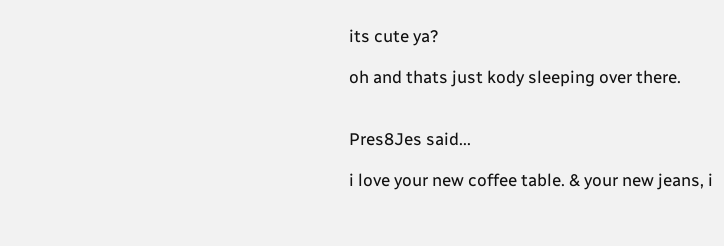its cute ya?

oh and thats just kody sleeping over there.


Pres8Jes said...

i love your new coffee table. & your new jeans, i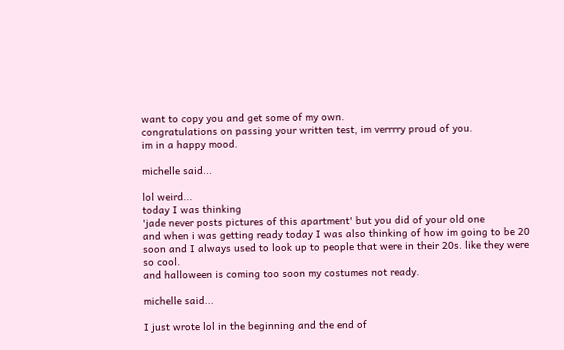want to copy you and get some of my own.
congratulations on passing your written test, im verrrry proud of you.
im in a happy mood.

michelle said...

lol weird...
today I was thinking
'jade never posts pictures of this apartment' but you did of your old one
and when i was getting ready today I was also thinking of how im going to be 20 soon and I always used to look up to people that were in their 20s. like they were so cool.
and halloween is coming too soon my costumes not ready.

michelle said...

I just wrote lol in the beginning and the end of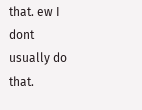that. ew I dont usually do that.